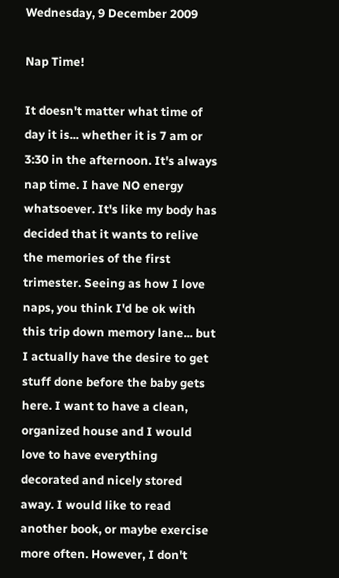Wednesday, 9 December 2009

Nap Time!

It doesn't matter what time of day it is... whether it is 7 am or 3:30 in the afternoon. It's always nap time. I have NO energy whatsoever. It's like my body has decided that it wants to relive the memories of the first trimester. Seeing as how I love naps, you think I'd be ok with this trip down memory lane... but I actually have the desire to get stuff done before the baby gets here. I want to have a clean, organized house and I would love to have everything decorated and nicely stored away. I would like to read another book, or maybe exercise more often. However, I don't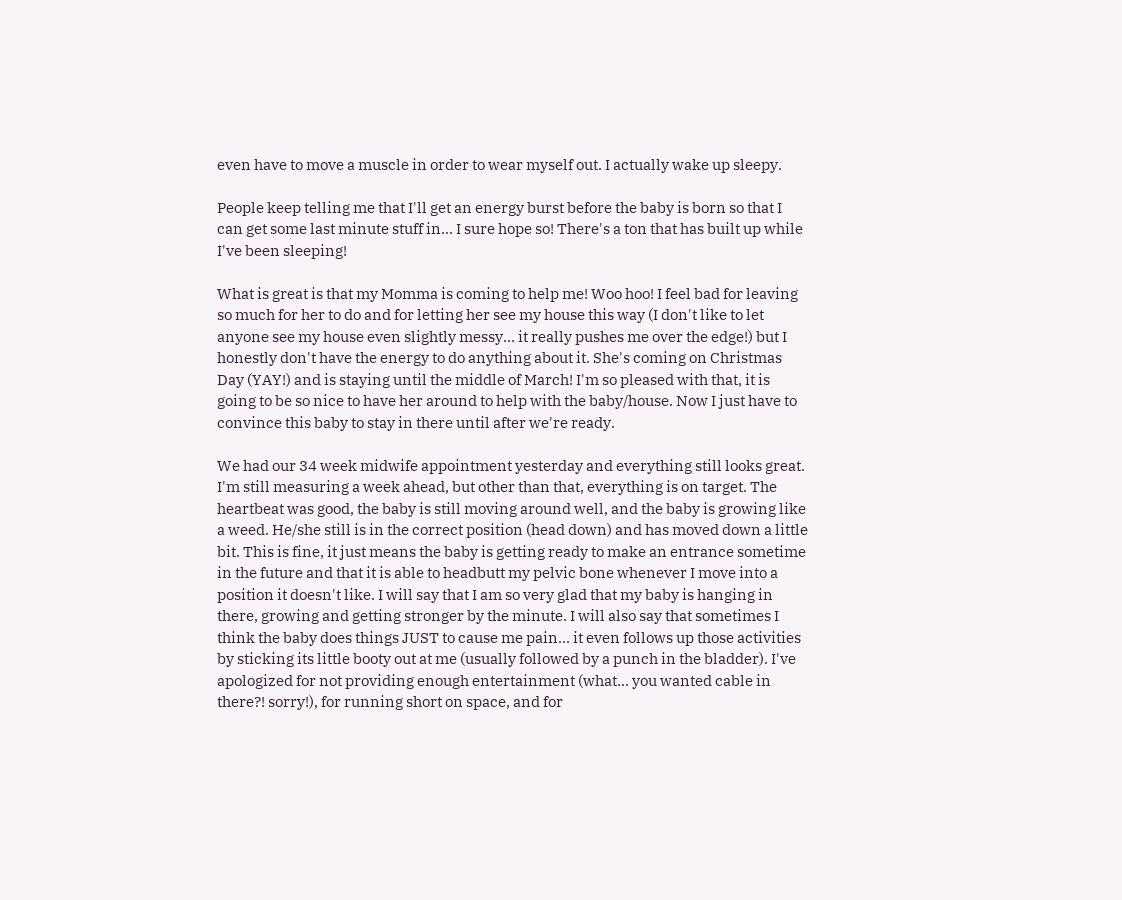even have to move a muscle in order to wear myself out. I actually wake up sleepy.

People keep telling me that I'll get an energy burst before the baby is born so that I can get some last minute stuff in... I sure hope so! There's a ton that has built up while I've been sleeping!

What is great is that my Momma is coming to help me! Woo hoo! I feel bad for leaving so much for her to do and for letting her see my house this way (I don't like to let anyone see my house even slightly messy... it really pushes me over the edge!) but I honestly don't have the energy to do anything about it. She's coming on Christmas Day (YAY!) and is staying until the middle of March! I'm so pleased with that, it is going to be so nice to have her around to help with the baby/house. Now I just have to convince this baby to stay in there until after we're ready.

We had our 34 week midwife appointment yesterday and everything still looks great. I'm still measuring a week ahead, but other than that, everything is on target. The heartbeat was good, the baby is still moving around well, and the baby is growing like a weed. He/she still is in the correct position (head down) and has moved down a little bit. This is fine, it just means the baby is getting ready to make an entrance sometime in the future and that it is able to headbutt my pelvic bone whenever I move into a position it doesn't like. I will say that I am so very glad that my baby is hanging in there, growing and getting stronger by the minute. I will also say that sometimes I think the baby does things JUST to cause me pain... it even follows up those activities by sticking its little booty out at me (usually followed by a punch in the bladder). I've apologized for not providing enough entertainment (what... you wanted cable in there?! sorry!), for running short on space, and for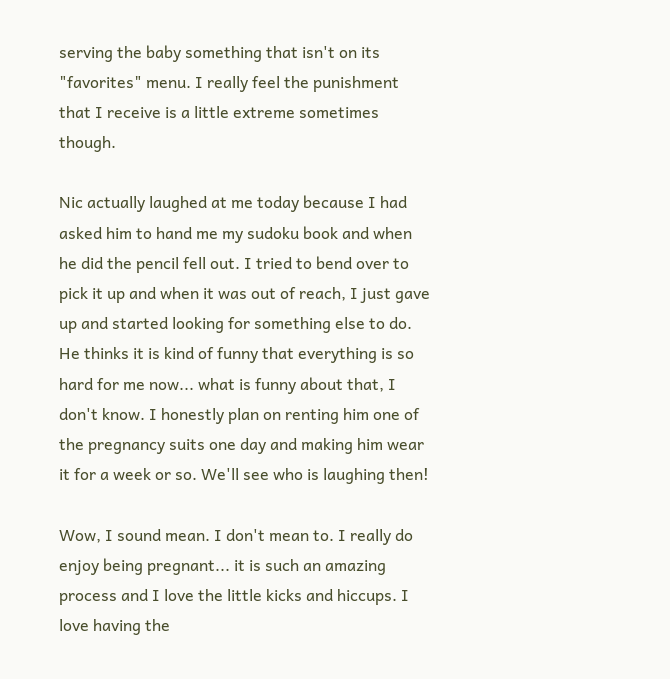serving the baby something that isn't on its "favorites" menu. I really feel the punishment that I receive is a little extreme sometimes though.

Nic actually laughed at me today because I had asked him to hand me my sudoku book and when he did the pencil fell out. I tried to bend over to pick it up and when it was out of reach, I just gave up and started looking for something else to do. He thinks it is kind of funny that everything is so hard for me now... what is funny about that, I don't know. I honestly plan on renting him one of the pregnancy suits one day and making him wear it for a week or so. We'll see who is laughing then!

Wow, I sound mean. I don't mean to. I really do enjoy being pregnant... it is such an amazing process and I love the little kicks and hiccups. I love having the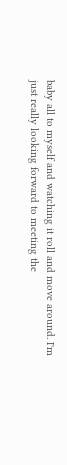baby all to myself and watching it roll and move around. I'm just really looking forward to meeting the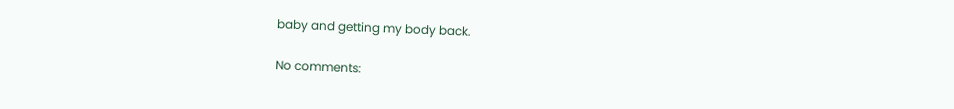baby and getting my body back.

No comments: